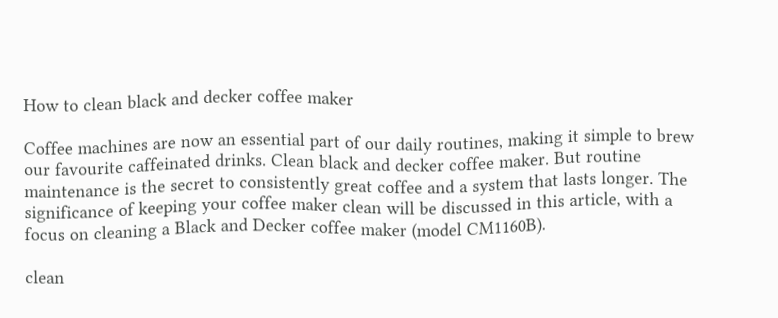How to clean black and decker coffee maker

Coffee machines are now an essential part of our daily routines, making it simple to brew our favourite caffeinated drinks. Clean black and decker coffee maker. But routine maintenance is the secret to consistently great coffee and a system that lasts longer. The significance of keeping your coffee maker clean will be discussed in this article, with a focus on cleaning a Black and Decker coffee maker (model CM1160B).

clean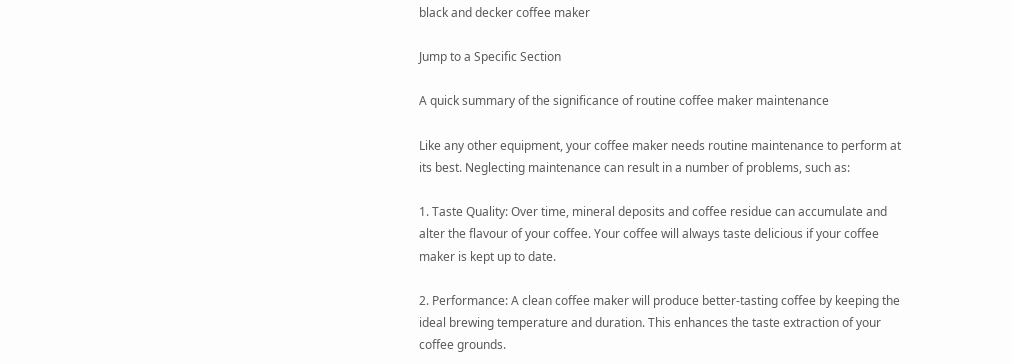black and decker coffee maker

Jump to a Specific Section

A quick summary of the significance of routine coffee maker maintenance

Like any other equipment, your coffee maker needs routine maintenance to perform at its best. Neglecting maintenance can result in a number of problems, such as:

1. Taste Quality: Over time, mineral deposits and coffee residue can accumulate and alter the flavour of your coffee. Your coffee will always taste delicious if your coffee maker is kept up to date.

2. Performance: A clean coffee maker will produce better-tasting coffee by keeping the ideal brewing temperature and duration. This enhances the taste extraction of your coffee grounds.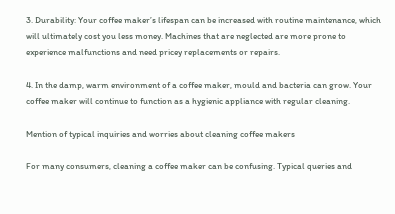3. Durability: Your coffee maker’s lifespan can be increased with routine maintenance, which will ultimately cost you less money. Machines that are neglected are more prone to experience malfunctions and need pricey replacements or repairs.

4. In the damp, warm environment of a coffee maker, mould and bacteria can grow. Your coffee maker will continue to function as a hygienic appliance with regular cleaning.

Mention of typical inquiries and worries about cleaning coffee makers

For many consumers, cleaning a coffee maker can be confusing. Typical queries and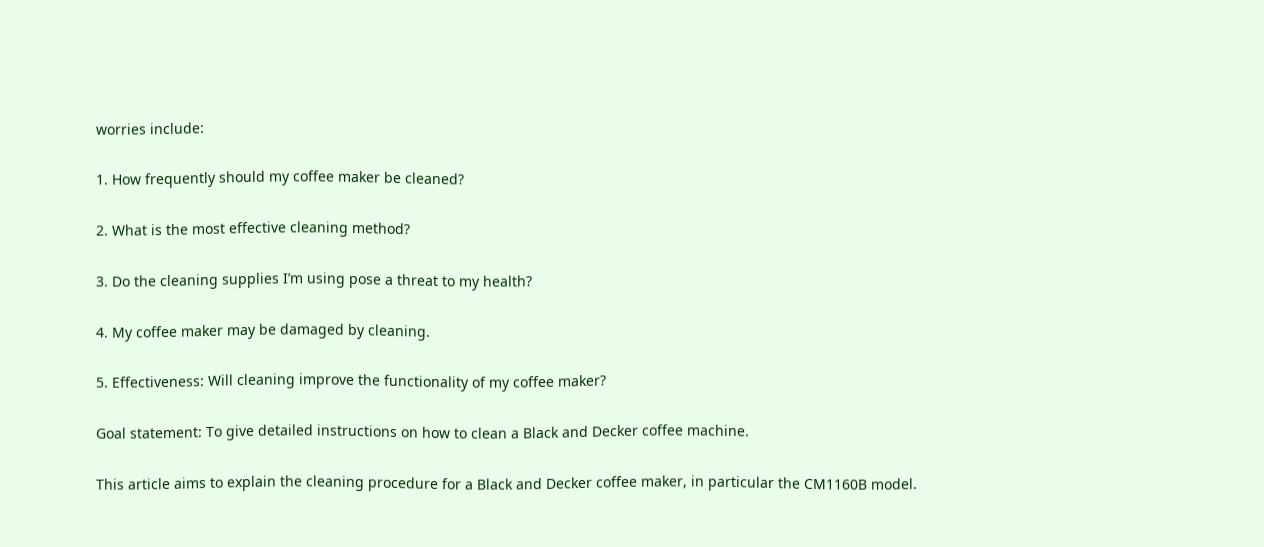worries include:

1. How frequently should my coffee maker be cleaned?

2. What is the most effective cleaning method?

3. Do the cleaning supplies I’m using pose a threat to my health?

4. My coffee maker may be damaged by cleaning.

5. Effectiveness: Will cleaning improve the functionality of my coffee maker?

Goal statement: To give detailed instructions on how to clean a Black and Decker coffee machine.

This article aims to explain the cleaning procedure for a Black and Decker coffee maker, in particular the CM1160B model.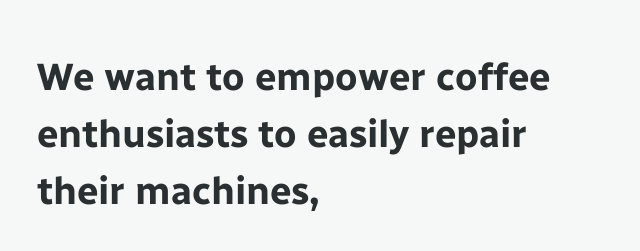We want to empower coffee enthusiasts to easily repair their machines,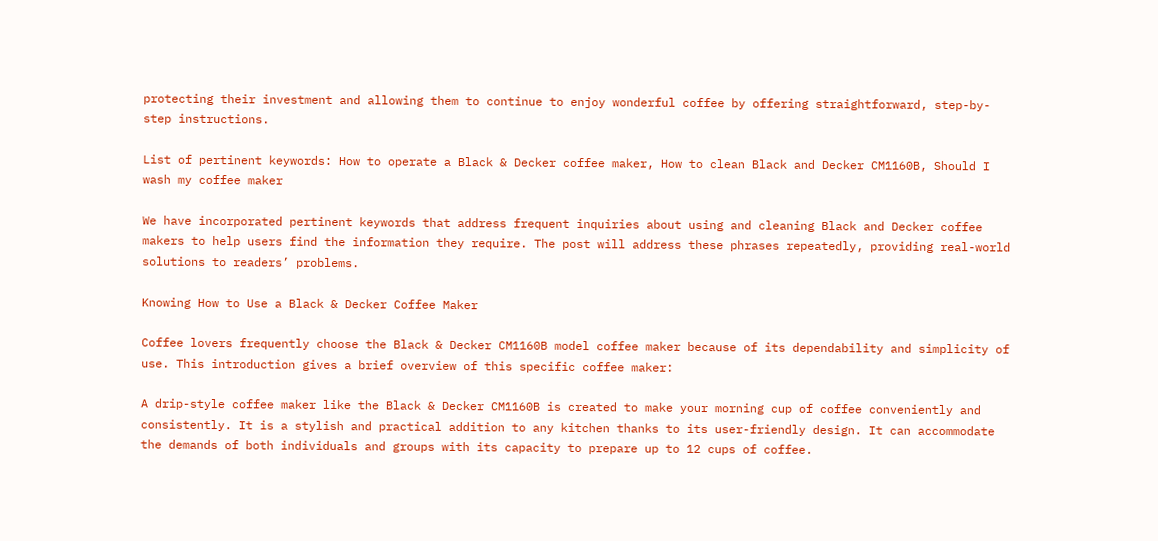protecting their investment and allowing them to continue to enjoy wonderful coffee by offering straightforward, step-by-step instructions.

List of pertinent keywords: How to operate a Black & Decker coffee maker, How to clean Black and Decker CM1160B, Should I wash my coffee maker

We have incorporated pertinent keywords that address frequent inquiries about using and cleaning Black and Decker coffee makers to help users find the information they require. The post will address these phrases repeatedly, providing real-world solutions to readers’ problems.

Knowing How to Use a Black & Decker Coffee Maker

Coffee lovers frequently choose the Black & Decker CM1160B model coffee maker because of its dependability and simplicity of use. This introduction gives a brief overview of this specific coffee maker:

A drip-style coffee maker like the Black & Decker CM1160B is created to make your morning cup of coffee conveniently and consistently. It is a stylish and practical addition to any kitchen thanks to its user-friendly design. It can accommodate the demands of both individuals and groups with its capacity to prepare up to 12 cups of coffee.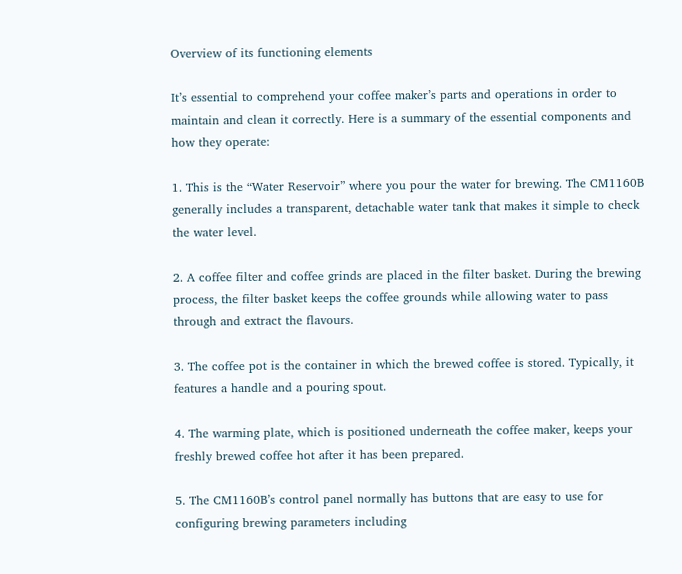Overview of its functioning elements

It’s essential to comprehend your coffee maker’s parts and operations in order to maintain and clean it correctly. Here is a summary of the essential components and how they operate:

1. This is the “Water Reservoir” where you pour the water for brewing. The CM1160B generally includes a transparent, detachable water tank that makes it simple to check the water level.

2. A coffee filter and coffee grinds are placed in the filter basket. During the brewing process, the filter basket keeps the coffee grounds while allowing water to pass through and extract the flavours.

3. The coffee pot is the container in which the brewed coffee is stored. Typically, it features a handle and a pouring spout.

4. The warming plate, which is positioned underneath the coffee maker, keeps your freshly brewed coffee hot after it has been prepared.

5. The CM1160B’s control panel normally has buttons that are easy to use for configuring brewing parameters including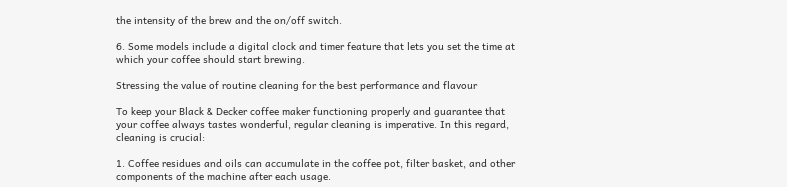the intensity of the brew and the on/off switch.

6. Some models include a digital clock and timer feature that lets you set the time at which your coffee should start brewing.

Stressing the value of routine cleaning for the best performance and flavour

To keep your Black & Decker coffee maker functioning properly and guarantee that your coffee always tastes wonderful, regular cleaning is imperative. In this regard, cleaning is crucial:

1. Coffee residues and oils can accumulate in the coffee pot, filter basket, and other components of the machine after each usage.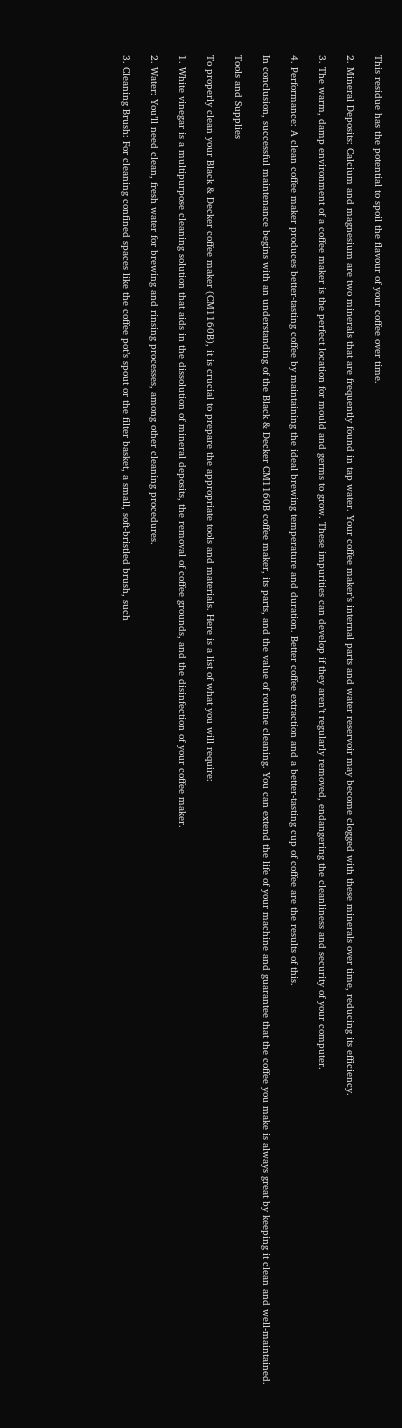This residue has the potential to spoil the flavour of your coffee over time.

2. Mineral Deposits: Calcium and magnesium are two minerals that are frequently found in tap water. Your coffee maker’s internal parts and water reservoir may become clogged with these minerals over time, reducing its efficiency.

3. The warm, damp environment of a coffee maker is the perfect location for mould and germs to grow. These impurities can develop if they aren’t regularly removed, endangering the cleanliness and security of your computer.

4. Performance: A clean coffee maker produces better-tasting coffee by maintaining the ideal brewing temperature and duration. Better coffee extraction and a better-tasting cup of coffee are the results of this.

In conclusion, successful maintenance begins with an understanding of the Black & Decker CM1160B coffee maker, its parts, and the value of routine cleaning. You can extend the life of your machine and guarantee that the coffee you make is always great by keeping it clean and well-maintained.

Tools and Supplies

To properly clean your Black & Decker coffee maker (CM1160B), it is crucial to prepare the appropriate tools and materials. Here is a list of what you will require:

1. White vinegar is a multipurpose cleaning solution that aids in the dissolution of mineral deposits, the removal of coffee grounds, and the disinfection of your coffee maker.

2. Water: You’ll need clean, fresh water for brewing and rinsing processes, among other cleaning procedures.

3. Cleaning Brush: For cleaning confined spaces like the coffee pot’s spout or the filter basket, a small, soft-bristled brush, such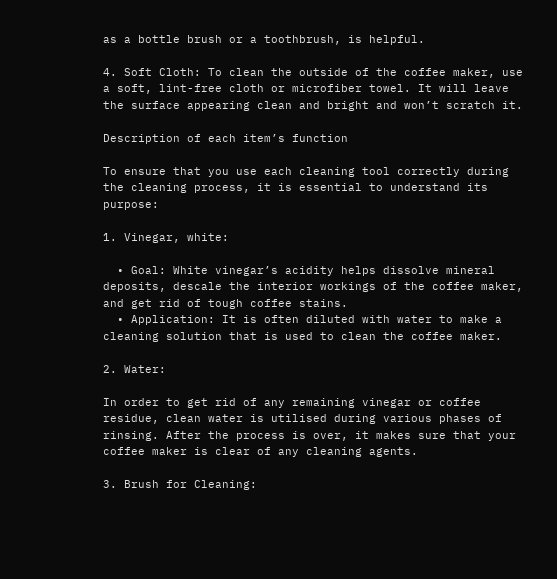as a bottle brush or a toothbrush, is helpful.

4. Soft Cloth: To clean the outside of the coffee maker, use a soft, lint-free cloth or microfiber towel. It will leave the surface appearing clean and bright and won’t scratch it.

Description of each item’s function

To ensure that you use each cleaning tool correctly during the cleaning process, it is essential to understand its purpose:

1. Vinegar, white:

  • Goal: White vinegar’s acidity helps dissolve mineral deposits, descale the interior workings of the coffee maker, and get rid of tough coffee stains.
  • Application: It is often diluted with water to make a cleaning solution that is used to clean the coffee maker.

2. Water:

In order to get rid of any remaining vinegar or coffee residue, clean water is utilised during various phases of rinsing. After the process is over, it makes sure that your coffee maker is clear of any cleaning agents.

3. Brush for Cleaning: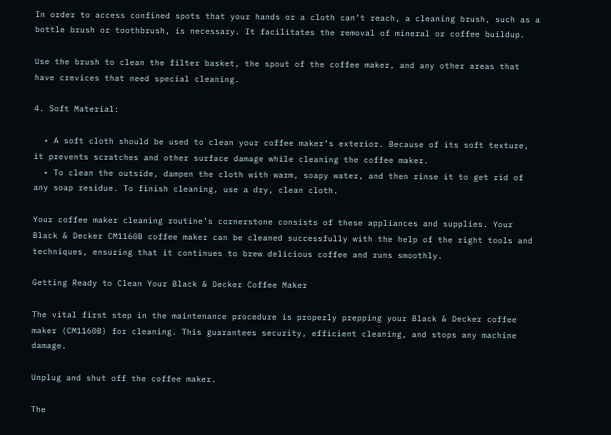In order to access confined spots that your hands or a cloth can’t reach, a cleaning brush, such as a bottle brush or toothbrush, is necessary. It facilitates the removal of mineral or coffee buildup.

Use the brush to clean the filter basket, the spout of the coffee maker, and any other areas that have crevices that need special cleaning.

4. Soft Material:

  • A soft cloth should be used to clean your coffee maker’s exterior. Because of its soft texture, it prevents scratches and other surface damage while cleaning the coffee maker.
  • To clean the outside, dampen the cloth with warm, soapy water, and then rinse it to get rid of any soap residue. To finish cleaning, use a dry, clean cloth.

Your coffee maker cleaning routine’s cornerstone consists of these appliances and supplies. Your Black & Decker CM1160B coffee maker can be cleaned successfully with the help of the right tools and techniques, ensuring that it continues to brew delicious coffee and runs smoothly.

Getting Ready to Clean Your Black & Decker Coffee Maker

The vital first step in the maintenance procedure is properly prepping your Black & Decker coffee maker (CM1160B) for cleaning. This guarantees security, efficient cleaning, and stops any machine damage.

Unplug and shut off the coffee maker.

The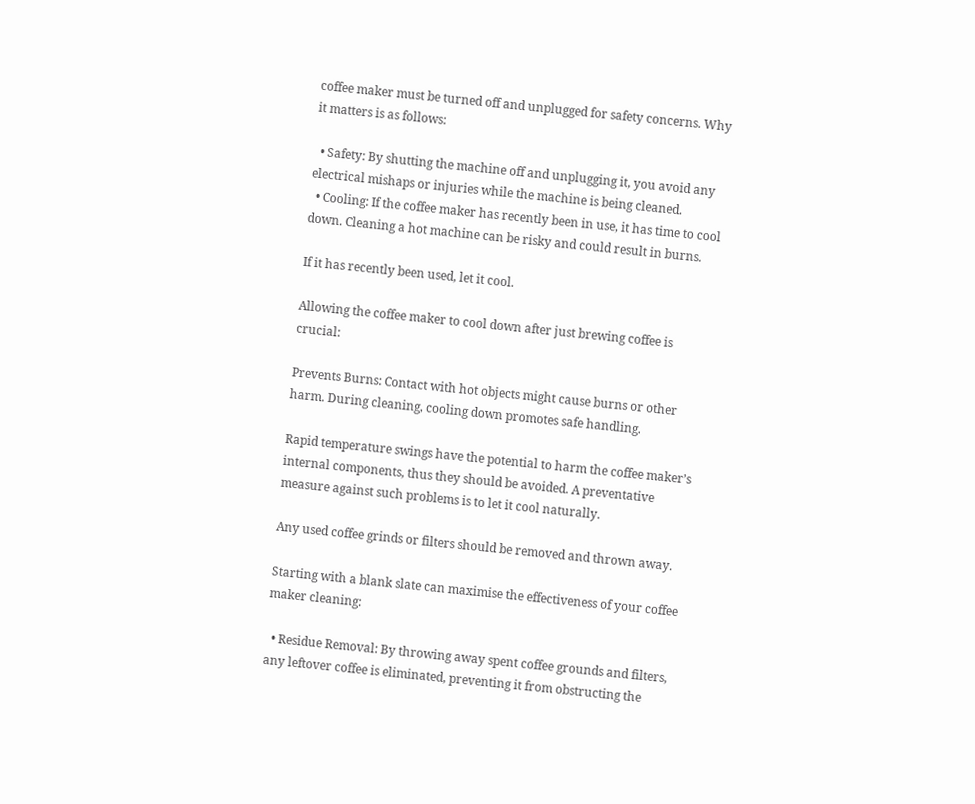coffee maker must be turned off and unplugged for safety concerns. Why it matters is as follows:

  • Safety: By shutting the machine off and unplugging it, you avoid any electrical mishaps or injuries while the machine is being cleaned.
  • Cooling: If the coffee maker has recently been in use, it has time to cool down. Cleaning a hot machine can be risky and could result in burns.

If it has recently been used, let it cool.

Allowing the coffee maker to cool down after just brewing coffee is crucial:

Prevents Burns: Contact with hot objects might cause burns or other harm. During cleaning, cooling down promotes safe handling.

Rapid temperature swings have the potential to harm the coffee maker’s internal components, thus they should be avoided. A preventative measure against such problems is to let it cool naturally.

Any used coffee grinds or filters should be removed and thrown away.

Starting with a blank slate can maximise the effectiveness of your coffee maker cleaning:

  • Residue Removal: By throwing away spent coffee grounds and filters, any leftover coffee is eliminated, preventing it from obstructing the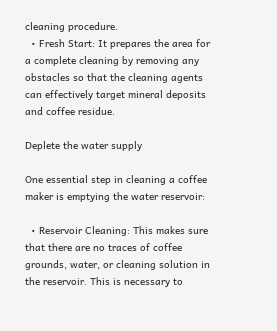cleaning procedure.
  • Fresh Start: It prepares the area for a complete cleaning by removing any obstacles so that the cleaning agents can effectively target mineral deposits and coffee residue.

Deplete the water supply

One essential step in cleaning a coffee maker is emptying the water reservoir:

  • Reservoir Cleaning: This makes sure that there are no traces of coffee grounds, water, or cleaning solution in the reservoir. This is necessary to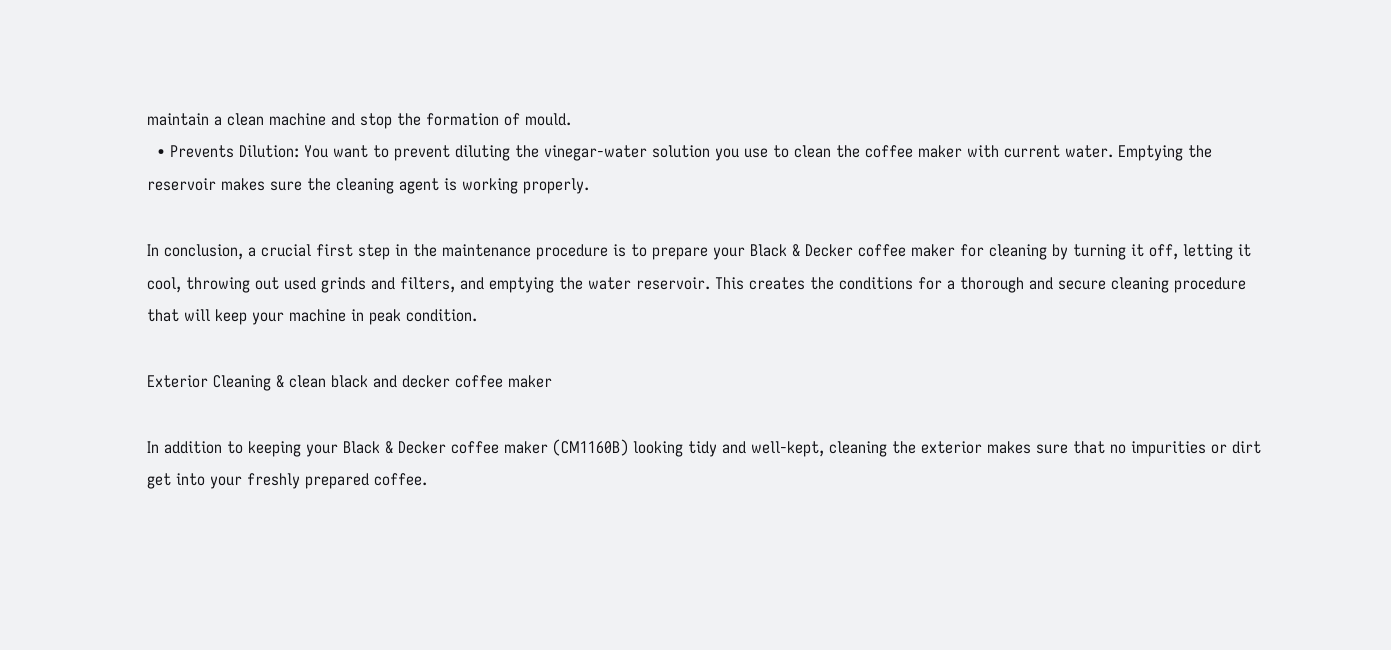maintain a clean machine and stop the formation of mould.
  • Prevents Dilution: You want to prevent diluting the vinegar-water solution you use to clean the coffee maker with current water. Emptying the reservoir makes sure the cleaning agent is working properly.

In conclusion, a crucial first step in the maintenance procedure is to prepare your Black & Decker coffee maker for cleaning by turning it off, letting it cool, throwing out used grinds and filters, and emptying the water reservoir. This creates the conditions for a thorough and secure cleaning procedure that will keep your machine in peak condition.

Exterior Cleaning & clean black and decker coffee maker

In addition to keeping your Black & Decker coffee maker (CM1160B) looking tidy and well-kept, cleaning the exterior makes sure that no impurities or dirt get into your freshly prepared coffee.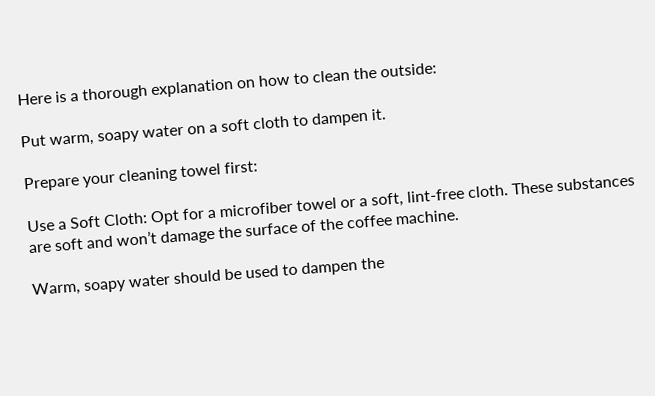Here is a thorough explanation on how to clean the outside:

Put warm, soapy water on a soft cloth to dampen it.

Prepare your cleaning towel first:

Use a Soft Cloth: Opt for a microfiber towel or a soft, lint-free cloth. These substances are soft and won’t damage the surface of the coffee machine.

Warm, soapy water should be used to dampen the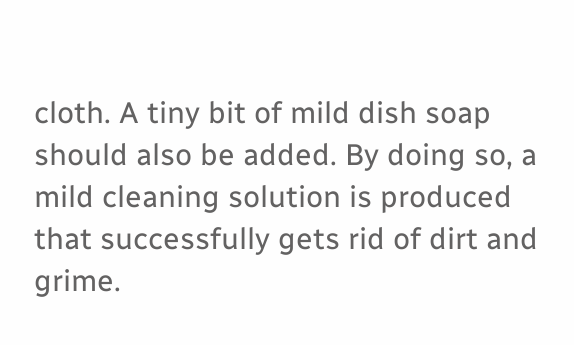cloth. A tiny bit of mild dish soap should also be added. By doing so, a mild cleaning solution is produced that successfully gets rid of dirt and grime.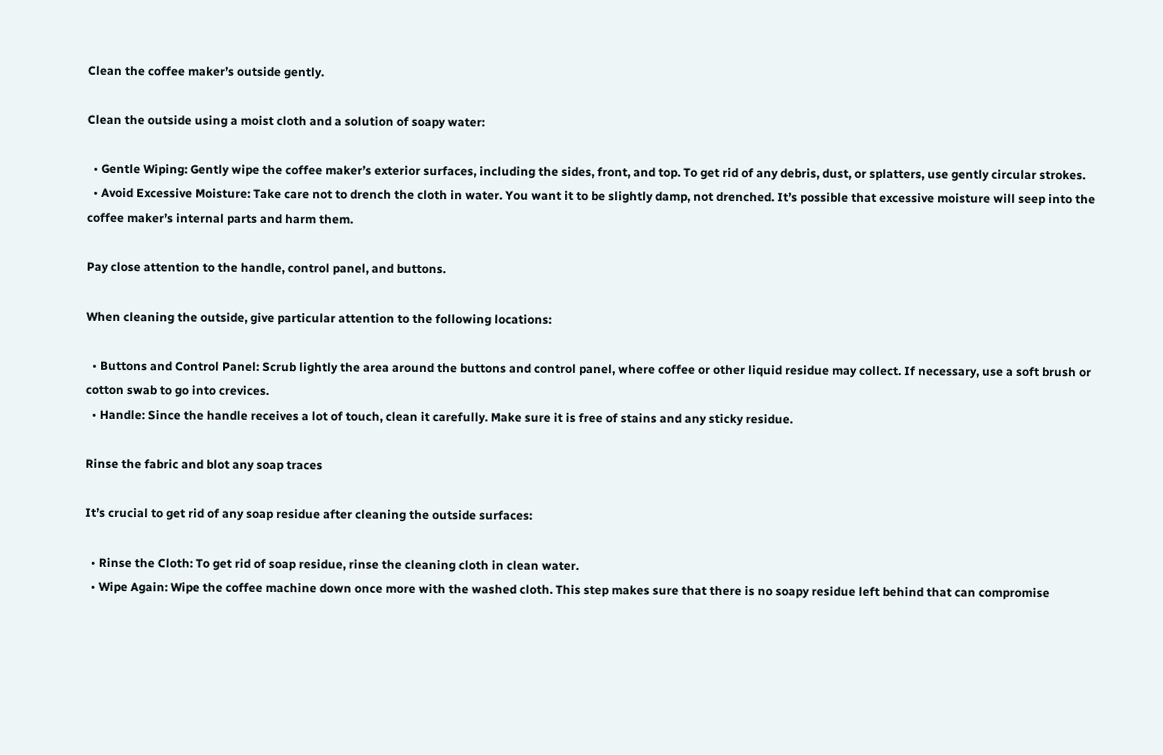Clean the coffee maker’s outside gently.

Clean the outside using a moist cloth and a solution of soapy water:

  • Gentle Wiping: Gently wipe the coffee maker’s exterior surfaces, including the sides, front, and top. To get rid of any debris, dust, or splatters, use gently circular strokes.
  • Avoid Excessive Moisture: Take care not to drench the cloth in water. You want it to be slightly damp, not drenched. It’s possible that excessive moisture will seep into the coffee maker’s internal parts and harm them.

Pay close attention to the handle, control panel, and buttons.

When cleaning the outside, give particular attention to the following locations:

  • Buttons and Control Panel: Scrub lightly the area around the buttons and control panel, where coffee or other liquid residue may collect. If necessary, use a soft brush or cotton swab to go into crevices.
  • Handle: Since the handle receives a lot of touch, clean it carefully. Make sure it is free of stains and any sticky residue.

Rinse the fabric and blot any soap traces

It’s crucial to get rid of any soap residue after cleaning the outside surfaces:

  • Rinse the Cloth: To get rid of soap residue, rinse the cleaning cloth in clean water.
  • Wipe Again: Wipe the coffee machine down once more with the washed cloth. This step makes sure that there is no soapy residue left behind that can compromise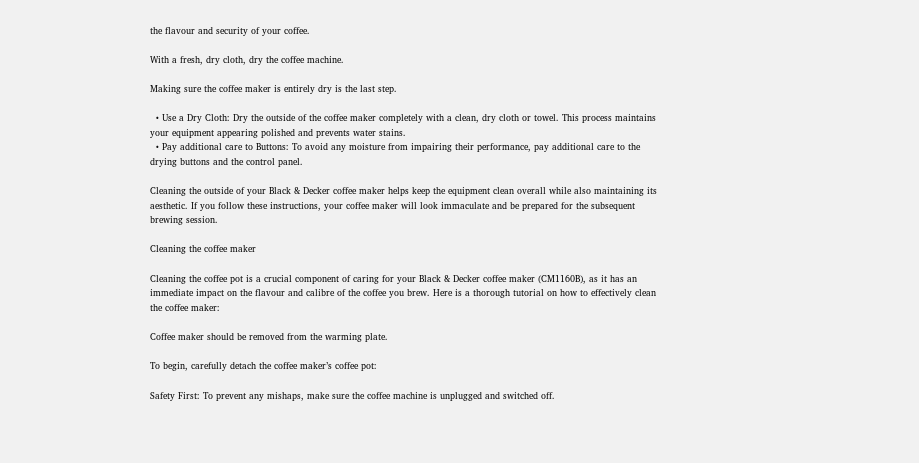the flavour and security of your coffee.

With a fresh, dry cloth, dry the coffee machine.

Making sure the coffee maker is entirely dry is the last step.

  • Use a Dry Cloth: Dry the outside of the coffee maker completely with a clean, dry cloth or towel. This process maintains your equipment appearing polished and prevents water stains.
  • Pay additional care to Buttons: To avoid any moisture from impairing their performance, pay additional care to the drying buttons and the control panel.

Cleaning the outside of your Black & Decker coffee maker helps keep the equipment clean overall while also maintaining its aesthetic. If you follow these instructions, your coffee maker will look immaculate and be prepared for the subsequent brewing session.

Cleaning the coffee maker

Cleaning the coffee pot is a crucial component of caring for your Black & Decker coffee maker (CM1160B), as it has an immediate impact on the flavour and calibre of the coffee you brew. Here is a thorough tutorial on how to effectively clean the coffee maker:

Coffee maker should be removed from the warming plate.

To begin, carefully detach the coffee maker’s coffee pot:

Safety First: To prevent any mishaps, make sure the coffee machine is unplugged and switched off.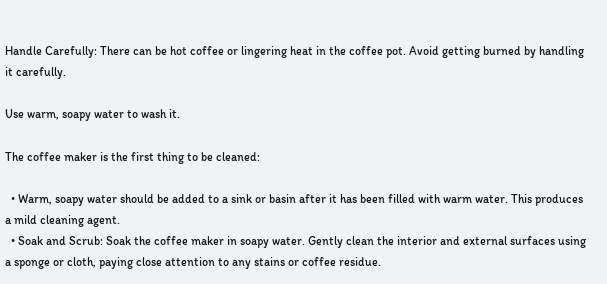Handle Carefully: There can be hot coffee or lingering heat in the coffee pot. Avoid getting burned by handling it carefully.

Use warm, soapy water to wash it.

The coffee maker is the first thing to be cleaned:

  • Warm, soapy water should be added to a sink or basin after it has been filled with warm water. This produces a mild cleaning agent.
  • Soak and Scrub: Soak the coffee maker in soapy water. Gently clean the interior and external surfaces using a sponge or cloth, paying close attention to any stains or coffee residue.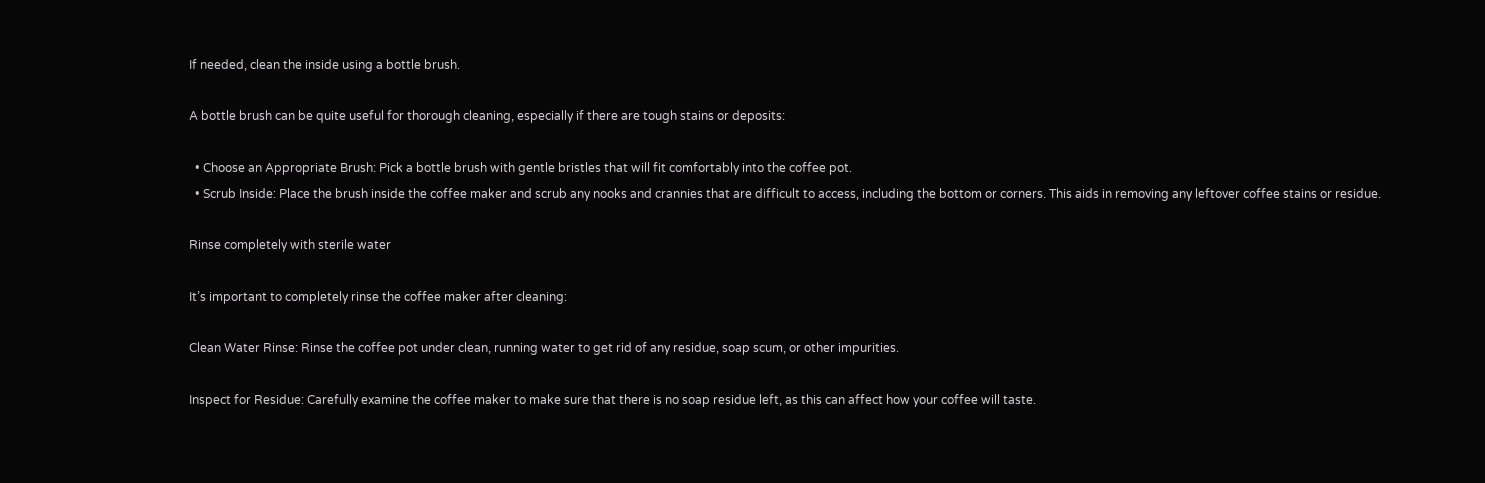If needed, clean the inside using a bottle brush.

A bottle brush can be quite useful for thorough cleaning, especially if there are tough stains or deposits:

  • Choose an Appropriate Brush: Pick a bottle brush with gentle bristles that will fit comfortably into the coffee pot.
  • Scrub Inside: Place the brush inside the coffee maker and scrub any nooks and crannies that are difficult to access, including the bottom or corners. This aids in removing any leftover coffee stains or residue.

Rinse completely with sterile water

It’s important to completely rinse the coffee maker after cleaning:

Clean Water Rinse: Rinse the coffee pot under clean, running water to get rid of any residue, soap scum, or other impurities.

Inspect for Residue: Carefully examine the coffee maker to make sure that there is no soap residue left, as this can affect how your coffee will taste.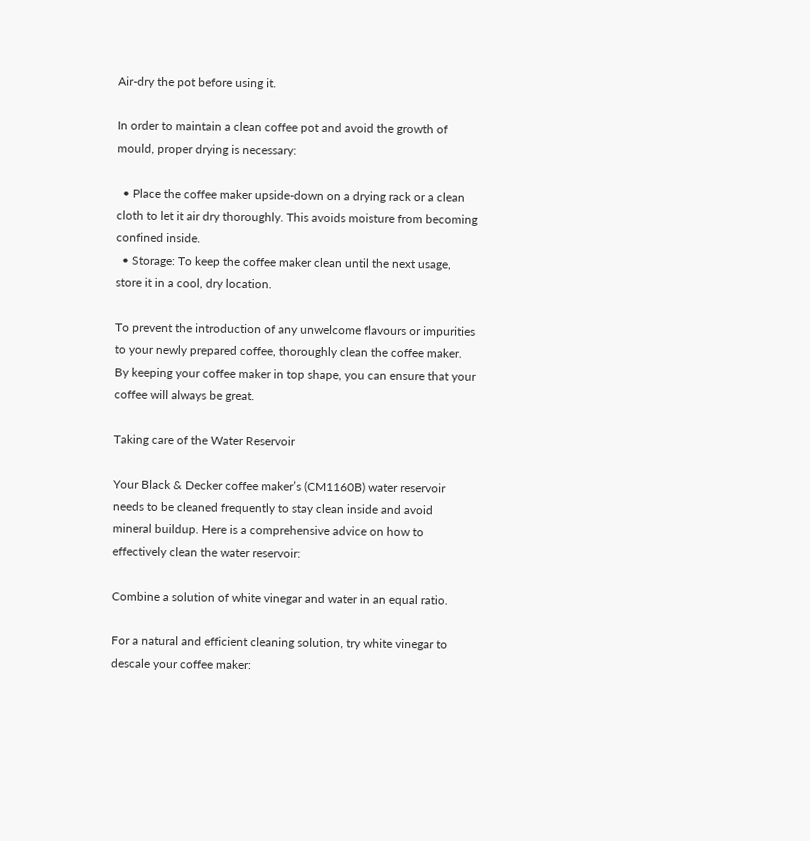Air-dry the pot before using it.

In order to maintain a clean coffee pot and avoid the growth of mould, proper drying is necessary:

  • Place the coffee maker upside-down on a drying rack or a clean cloth to let it air dry thoroughly. This avoids moisture from becoming confined inside.
  • Storage: To keep the coffee maker clean until the next usage, store it in a cool, dry location.

To prevent the introduction of any unwelcome flavours or impurities to your newly prepared coffee, thoroughly clean the coffee maker. By keeping your coffee maker in top shape, you can ensure that your coffee will always be great.

Taking care of the Water Reservoir

Your Black & Decker coffee maker’s (CM1160B) water reservoir needs to be cleaned frequently to stay clean inside and avoid mineral buildup. Here is a comprehensive advice on how to effectively clean the water reservoir:

Combine a solution of white vinegar and water in an equal ratio.

For a natural and efficient cleaning solution, try white vinegar to descale your coffee maker: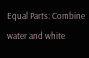Equal Parts: Combine water and white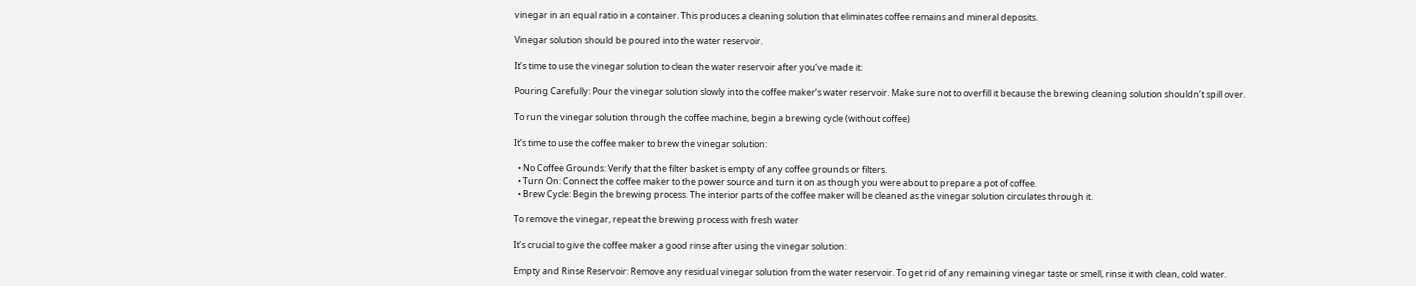vinegar in an equal ratio in a container. This produces a cleaning solution that eliminates coffee remains and mineral deposits.

Vinegar solution should be poured into the water reservoir.

It’s time to use the vinegar solution to clean the water reservoir after you’ve made it:

Pouring Carefully: Pour the vinegar solution slowly into the coffee maker’s water reservoir. Make sure not to overfill it because the brewing cleaning solution shouldn’t spill over.

To run the vinegar solution through the coffee machine, begin a brewing cycle (without coffee)

It’s time to use the coffee maker to brew the vinegar solution:

  • No Coffee Grounds: Verify that the filter basket is empty of any coffee grounds or filters.
  • Turn On: Connect the coffee maker to the power source and turn it on as though you were about to prepare a pot of coffee.
  • Brew Cycle: Begin the brewing process. The interior parts of the coffee maker will be cleaned as the vinegar solution circulates through it.

To remove the vinegar, repeat the brewing process with fresh water

It’s crucial to give the coffee maker a good rinse after using the vinegar solution:

Empty and Rinse Reservoir: Remove any residual vinegar solution from the water reservoir. To get rid of any remaining vinegar taste or smell, rinse it with clean, cold water.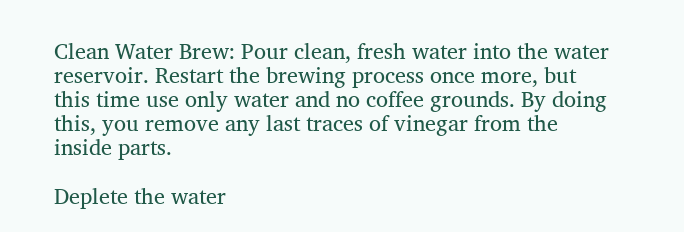Clean Water Brew: Pour clean, fresh water into the water reservoir. Restart the brewing process once more, but this time use only water and no coffee grounds. By doing this, you remove any last traces of vinegar from the inside parts.

Deplete the water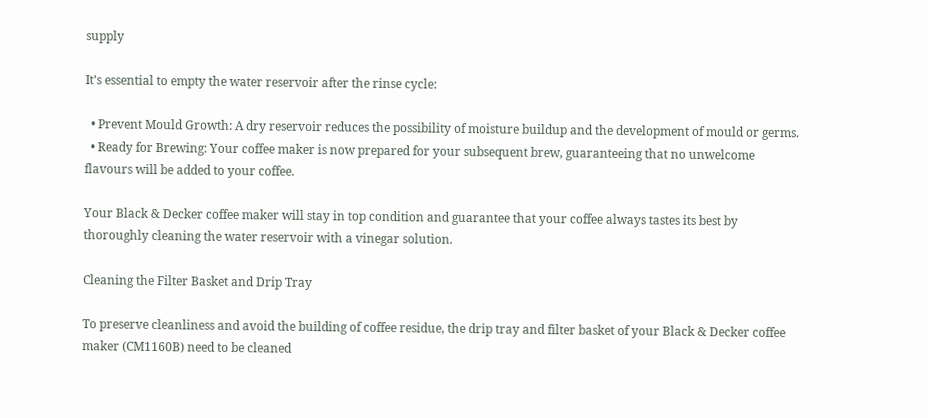supply

It’s essential to empty the water reservoir after the rinse cycle:

  • Prevent Mould Growth: A dry reservoir reduces the possibility of moisture buildup and the development of mould or germs.
  • Ready for Brewing: Your coffee maker is now prepared for your subsequent brew, guaranteeing that no unwelcome flavours will be added to your coffee.

Your Black & Decker coffee maker will stay in top condition and guarantee that your coffee always tastes its best by thoroughly cleaning the water reservoir with a vinegar solution.

Cleaning the Filter Basket and Drip Tray

To preserve cleanliness and avoid the building of coffee residue, the drip tray and filter basket of your Black & Decker coffee maker (CM1160B) need to be cleaned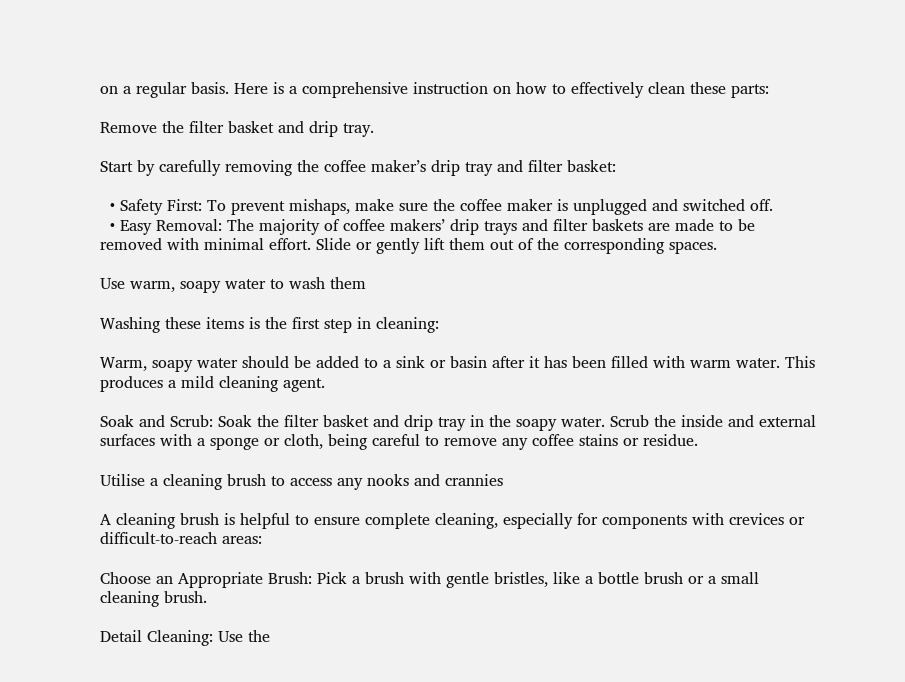on a regular basis. Here is a comprehensive instruction on how to effectively clean these parts:

Remove the filter basket and drip tray.

Start by carefully removing the coffee maker’s drip tray and filter basket:

  • Safety First: To prevent mishaps, make sure the coffee maker is unplugged and switched off.
  • Easy Removal: The majority of coffee makers’ drip trays and filter baskets are made to be removed with minimal effort. Slide or gently lift them out of the corresponding spaces.

Use warm, soapy water to wash them

Washing these items is the first step in cleaning:

Warm, soapy water should be added to a sink or basin after it has been filled with warm water. This produces a mild cleaning agent.

Soak and Scrub: Soak the filter basket and drip tray in the soapy water. Scrub the inside and external surfaces with a sponge or cloth, being careful to remove any coffee stains or residue.

Utilise a cleaning brush to access any nooks and crannies

A cleaning brush is helpful to ensure complete cleaning, especially for components with crevices or difficult-to-reach areas:

Choose an Appropriate Brush: Pick a brush with gentle bristles, like a bottle brush or a small cleaning brush.

Detail Cleaning: Use the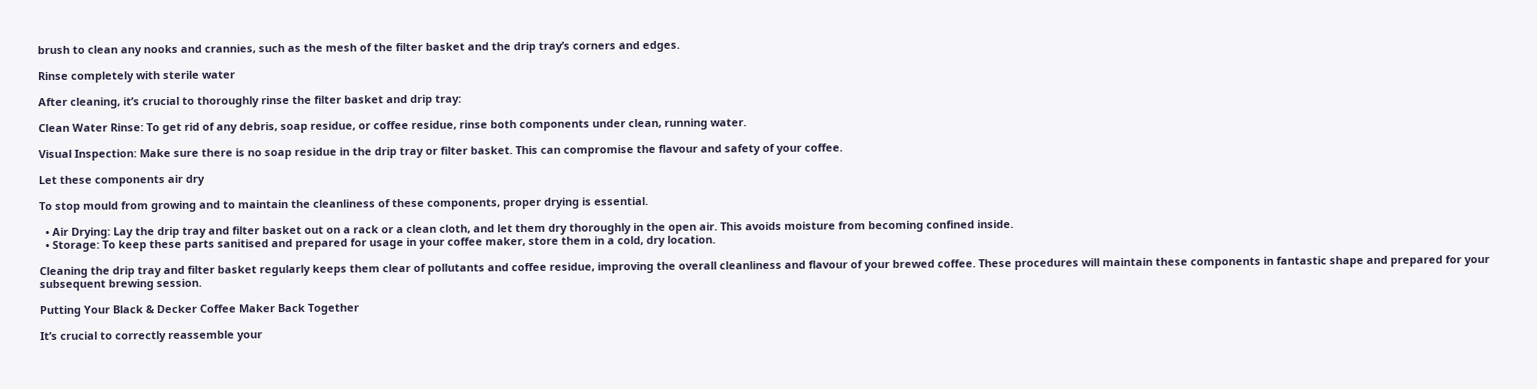brush to clean any nooks and crannies, such as the mesh of the filter basket and the drip tray’s corners and edges.

Rinse completely with sterile water

After cleaning, it’s crucial to thoroughly rinse the filter basket and drip tray:

Clean Water Rinse: To get rid of any debris, soap residue, or coffee residue, rinse both components under clean, running water.

Visual Inspection: Make sure there is no soap residue in the drip tray or filter basket. This can compromise the flavour and safety of your coffee.

Let these components air dry

To stop mould from growing and to maintain the cleanliness of these components, proper drying is essential.

  • Air Drying: Lay the drip tray and filter basket out on a rack or a clean cloth, and let them dry thoroughly in the open air. This avoids moisture from becoming confined inside.
  • Storage: To keep these parts sanitised and prepared for usage in your coffee maker, store them in a cold, dry location.

Cleaning the drip tray and filter basket regularly keeps them clear of pollutants and coffee residue, improving the overall cleanliness and flavour of your brewed coffee. These procedures will maintain these components in fantastic shape and prepared for your subsequent brewing session.

Putting Your Black & Decker Coffee Maker Back Together

It’s crucial to correctly reassemble your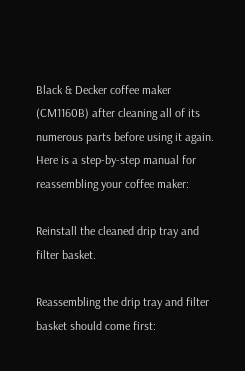Black & Decker coffee maker (CM1160B) after cleaning all of its numerous parts before using it again. Here is a step-by-step manual for reassembling your coffee maker:

Reinstall the cleaned drip tray and filter basket.

Reassembling the drip tray and filter basket should come first: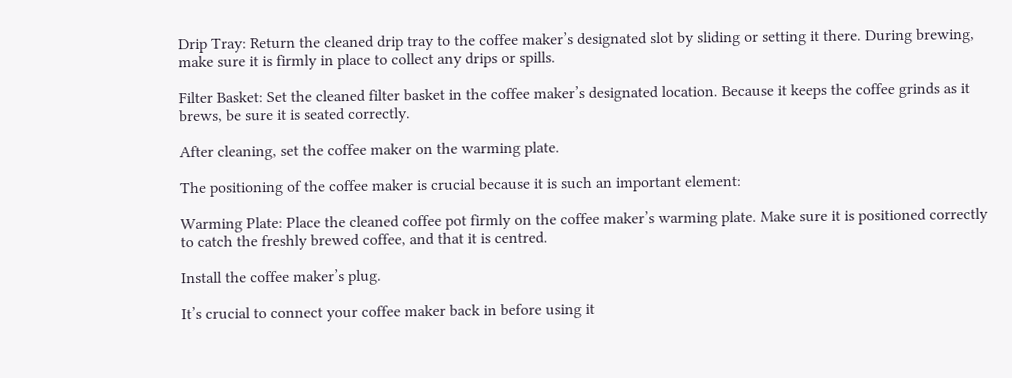Drip Tray: Return the cleaned drip tray to the coffee maker’s designated slot by sliding or setting it there. During brewing, make sure it is firmly in place to collect any drips or spills.

Filter Basket: Set the cleaned filter basket in the coffee maker’s designated location. Because it keeps the coffee grinds as it brews, be sure it is seated correctly.

After cleaning, set the coffee maker on the warming plate.

The positioning of the coffee maker is crucial because it is such an important element:

Warming Plate: Place the cleaned coffee pot firmly on the coffee maker’s warming plate. Make sure it is positioned correctly to catch the freshly brewed coffee, and that it is centred.

Install the coffee maker’s plug.

It’s crucial to connect your coffee maker back in before using it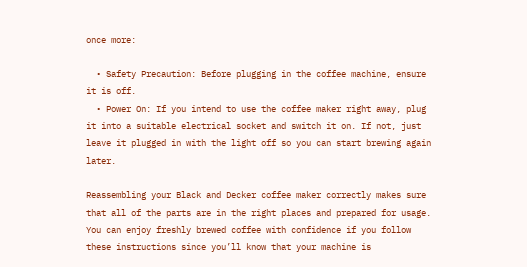once more:

  • Safety Precaution: Before plugging in the coffee machine, ensure it is off.
  • Power On: If you intend to use the coffee maker right away, plug it into a suitable electrical socket and switch it on. If not, just leave it plugged in with the light off so you can start brewing again later.

Reassembling your Black and Decker coffee maker correctly makes sure that all of the parts are in the right places and prepared for usage. You can enjoy freshly brewed coffee with confidence if you follow these instructions since you’ll know that your machine is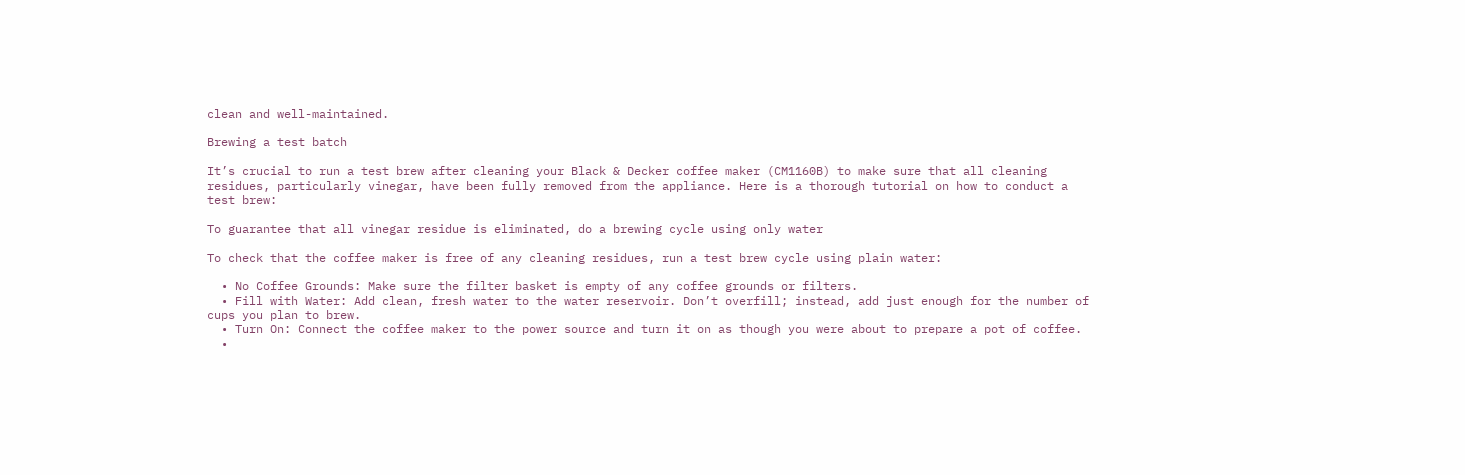clean and well-maintained.

Brewing a test batch

It’s crucial to run a test brew after cleaning your Black & Decker coffee maker (CM1160B) to make sure that all cleaning residues, particularly vinegar, have been fully removed from the appliance. Here is a thorough tutorial on how to conduct a test brew:

To guarantee that all vinegar residue is eliminated, do a brewing cycle using only water

To check that the coffee maker is free of any cleaning residues, run a test brew cycle using plain water:

  • No Coffee Grounds: Make sure the filter basket is empty of any coffee grounds or filters.
  • Fill with Water: Add clean, fresh water to the water reservoir. Don’t overfill; instead, add just enough for the number of cups you plan to brew.
  • Turn On: Connect the coffee maker to the power source and turn it on as though you were about to prepare a pot of coffee.
  •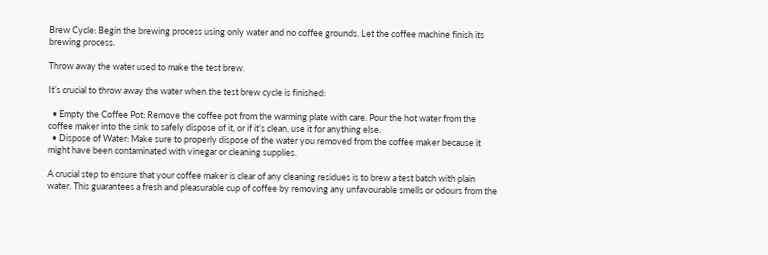Brew Cycle: Begin the brewing process using only water and no coffee grounds. Let the coffee machine finish its brewing process.

Throw away the water used to make the test brew.

It’s crucial to throw away the water when the test brew cycle is finished:

  • Empty the Coffee Pot: Remove the coffee pot from the warming plate with care. Pour the hot water from the coffee maker into the sink to safely dispose of it, or if it’s clean, use it for anything else.
  • Dispose of Water: Make sure to properly dispose of the water you removed from the coffee maker because it might have been contaminated with vinegar or cleaning supplies.

A crucial step to ensure that your coffee maker is clear of any cleaning residues is to brew a test batch with plain water. This guarantees a fresh and pleasurable cup of coffee by removing any unfavourable smells or odours from the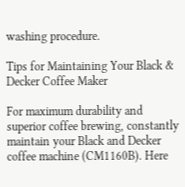washing procedure.

Tips for Maintaining Your Black & Decker Coffee Maker

For maximum durability and superior coffee brewing, constantly maintain your Black and Decker coffee machine (CM1160B). Here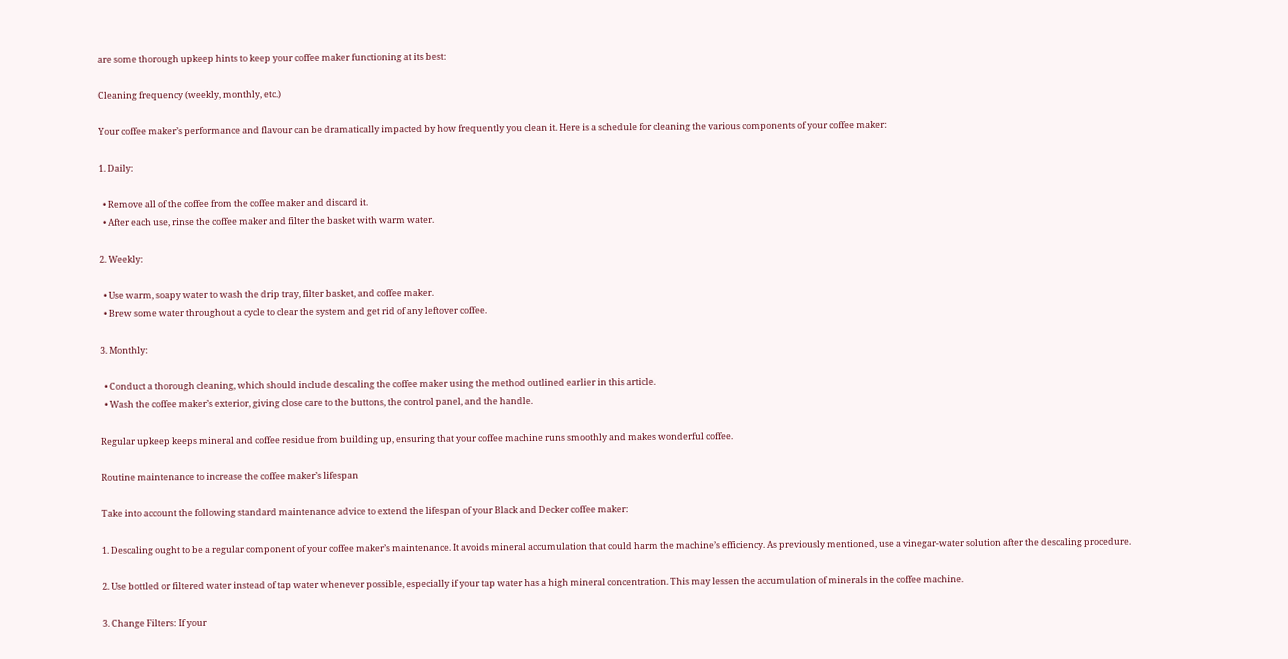are some thorough upkeep hints to keep your coffee maker functioning at its best:

Cleaning frequency (weekly, monthly, etc.)

Your coffee maker’s performance and flavour can be dramatically impacted by how frequently you clean it. Here is a schedule for cleaning the various components of your coffee maker:

1. Daily:

  • Remove all of the coffee from the coffee maker and discard it.
  • After each use, rinse the coffee maker and filter the basket with warm water.

2. Weekly:

  • Use warm, soapy water to wash the drip tray, filter basket, and coffee maker.
  • Brew some water throughout a cycle to clear the system and get rid of any leftover coffee.

3. Monthly:

  • Conduct a thorough cleaning, which should include descaling the coffee maker using the method outlined earlier in this article.
  • Wash the coffee maker’s exterior, giving close care to the buttons, the control panel, and the handle.

Regular upkeep keeps mineral and coffee residue from building up, ensuring that your coffee machine runs smoothly and makes wonderful coffee.

Routine maintenance to increase the coffee maker’s lifespan

Take into account the following standard maintenance advice to extend the lifespan of your Black and Decker coffee maker:

1. Descaling ought to be a regular component of your coffee maker’s maintenance. It avoids mineral accumulation that could harm the machine’s efficiency. As previously mentioned, use a vinegar-water solution after the descaling procedure.

2. Use bottled or filtered water instead of tap water whenever possible, especially if your tap water has a high mineral concentration. This may lessen the accumulation of minerals in the coffee machine.

3. Change Filters: If your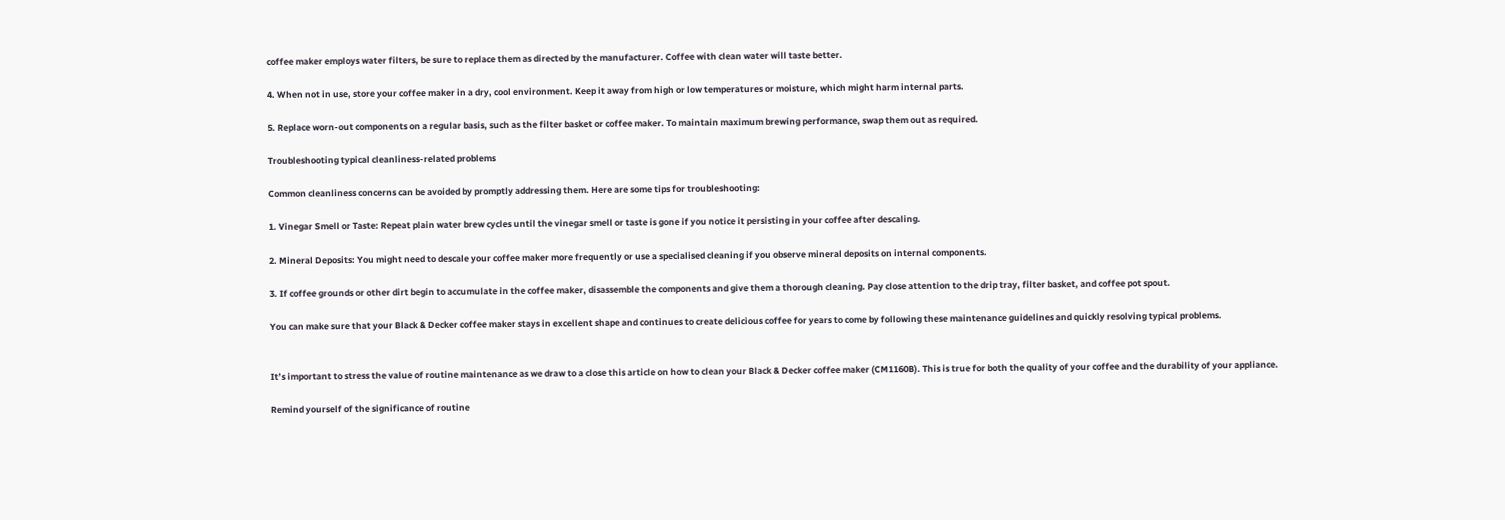coffee maker employs water filters, be sure to replace them as directed by the manufacturer. Coffee with clean water will taste better.

4. When not in use, store your coffee maker in a dry, cool environment. Keep it away from high or low temperatures or moisture, which might harm internal parts.

5. Replace worn-out components on a regular basis, such as the filter basket or coffee maker. To maintain maximum brewing performance, swap them out as required.

Troubleshooting typical cleanliness-related problems

Common cleanliness concerns can be avoided by promptly addressing them. Here are some tips for troubleshooting:

1. Vinegar Smell or Taste: Repeat plain water brew cycles until the vinegar smell or taste is gone if you notice it persisting in your coffee after descaling.

2. Mineral Deposits: You might need to descale your coffee maker more frequently or use a specialised cleaning if you observe mineral deposits on internal components.

3. If coffee grounds or other dirt begin to accumulate in the coffee maker, disassemble the components and give them a thorough cleaning. Pay close attention to the drip tray, filter basket, and coffee pot spout.

You can make sure that your Black & Decker coffee maker stays in excellent shape and continues to create delicious coffee for years to come by following these maintenance guidelines and quickly resolving typical problems.


It’s important to stress the value of routine maintenance as we draw to a close this article on how to clean your Black & Decker coffee maker (CM1160B). This is true for both the quality of your coffee and the durability of your appliance.

Remind yourself of the significance of routine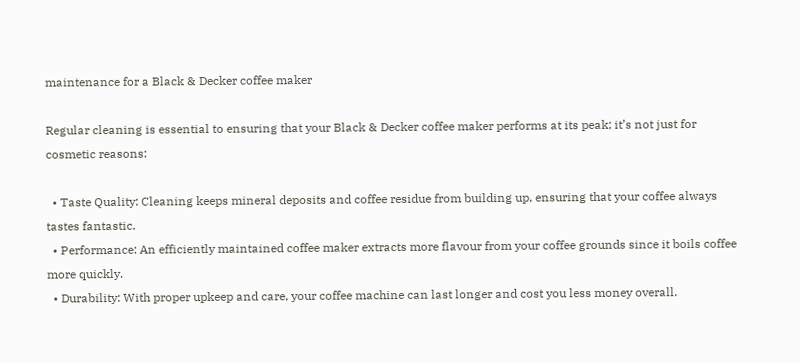maintenance for a Black & Decker coffee maker

Regular cleaning is essential to ensuring that your Black & Decker coffee maker performs at its peak; it’s not just for cosmetic reasons:

  • Taste Quality: Cleaning keeps mineral deposits and coffee residue from building up, ensuring that your coffee always tastes fantastic.
  • Performance: An efficiently maintained coffee maker extracts more flavour from your coffee grounds since it boils coffee more quickly.
  • Durability: With proper upkeep and care, your coffee machine can last longer and cost you less money overall.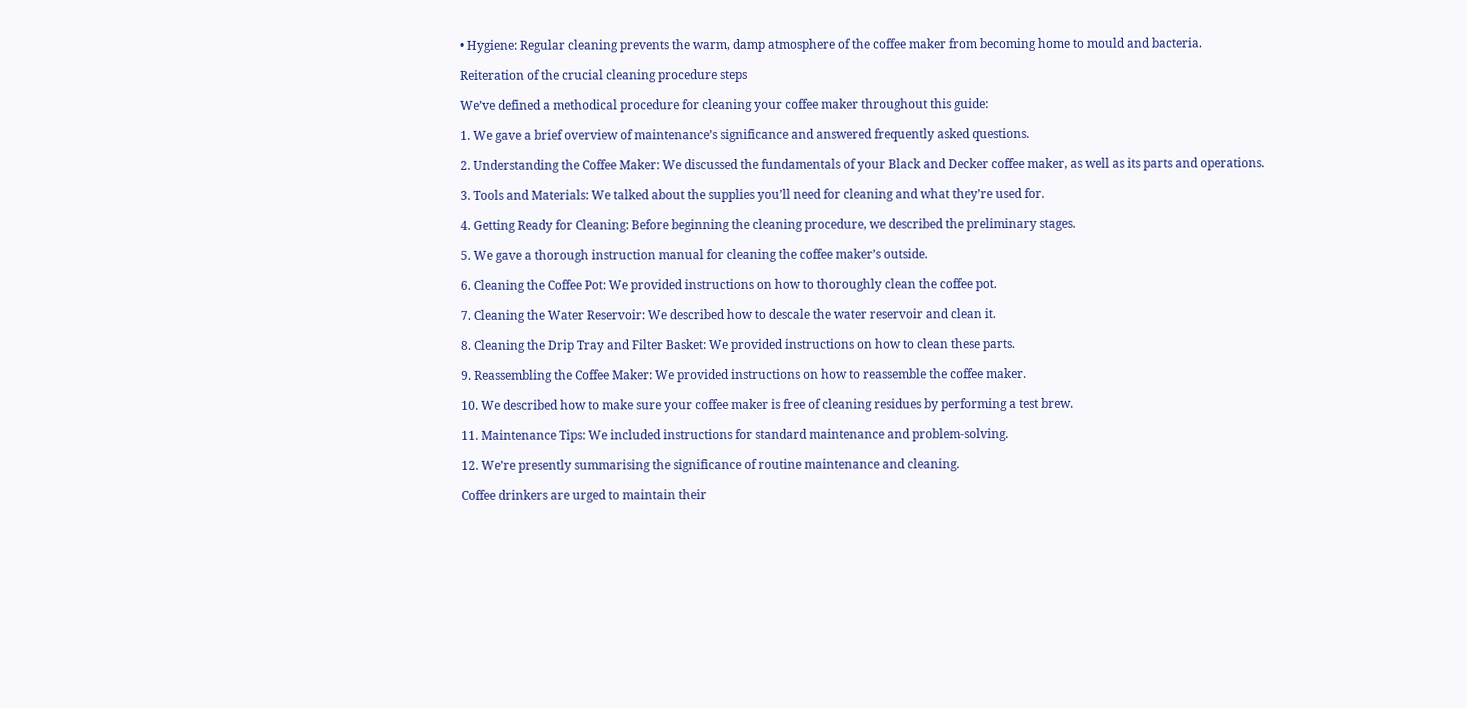• Hygiene: Regular cleaning prevents the warm, damp atmosphere of the coffee maker from becoming home to mould and bacteria.

Reiteration of the crucial cleaning procedure steps

We’ve defined a methodical procedure for cleaning your coffee maker throughout this guide:

1. We gave a brief overview of maintenance’s significance and answered frequently asked questions.

2. Understanding the Coffee Maker: We discussed the fundamentals of your Black and Decker coffee maker, as well as its parts and operations.

3. Tools and Materials: We talked about the supplies you’ll need for cleaning and what they’re used for.

4. Getting Ready for Cleaning: Before beginning the cleaning procedure, we described the preliminary stages.

5. We gave a thorough instruction manual for cleaning the coffee maker’s outside.

6. Cleaning the Coffee Pot: We provided instructions on how to thoroughly clean the coffee pot.

7. Cleaning the Water Reservoir: We described how to descale the water reservoir and clean it.

8. Cleaning the Drip Tray and Filter Basket: We provided instructions on how to clean these parts.

9. Reassembling the Coffee Maker: We provided instructions on how to reassemble the coffee maker.

10. We described how to make sure your coffee maker is free of cleaning residues by performing a test brew.

11. Maintenance Tips: We included instructions for standard maintenance and problem-solving.

12. We’re presently summarising the significance of routine maintenance and cleaning.

Coffee drinkers are urged to maintain their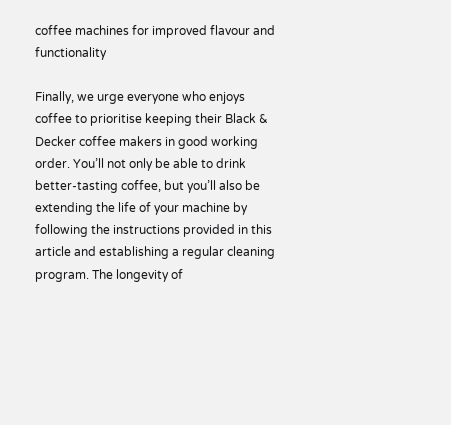coffee machines for improved flavour and functionality

Finally, we urge everyone who enjoys coffee to prioritise keeping their Black & Decker coffee makers in good working order. You’ll not only be able to drink better-tasting coffee, but you’ll also be extending the life of your machine by following the instructions provided in this article and establishing a regular cleaning program. The longevity of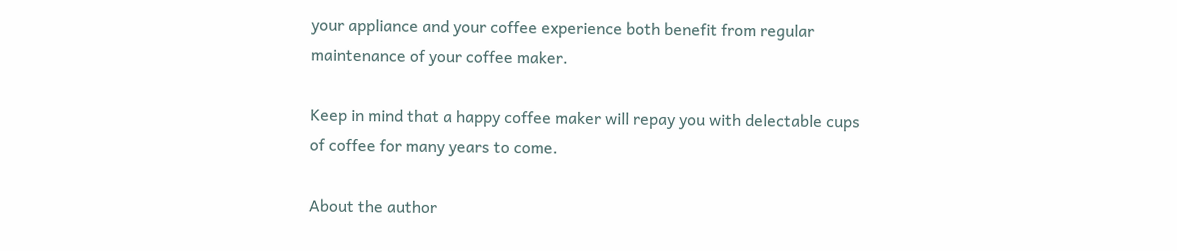your appliance and your coffee experience both benefit from regular maintenance of your coffee maker.

Keep in mind that a happy coffee maker will repay you with delectable cups of coffee for many years to come.

About the author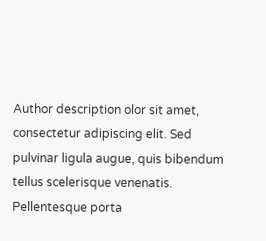Author description olor sit amet, consectetur adipiscing elit. Sed pulvinar ligula augue, quis bibendum tellus scelerisque venenatis. Pellentesque porta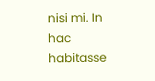nisi mi. In hac habitasse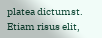platea dictumst. Etiam risus elit,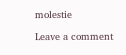molestie

Leave a comment